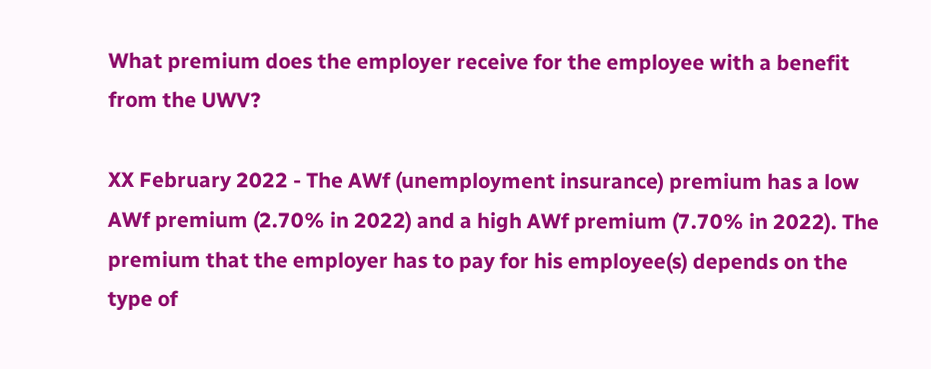What premium does the employer receive for the employee with a benefit from the UWV?

XX February 2022 - The AWf (unemployment insurance) premium has a low AWf premium (2.70% in 2022) and a high AWf premium (7.70% in 2022). The premium that the employer has to pay for his employee(s) depends on the type of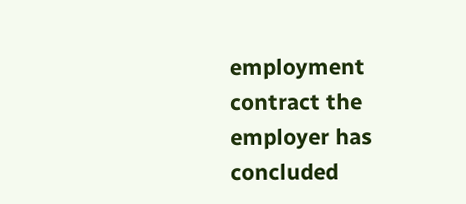employment contract the employer has concluded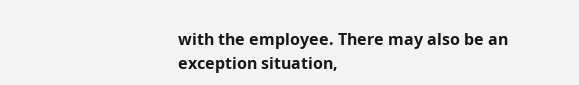with the employee. There may also be an exception situation,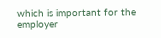which is important for the employer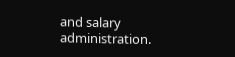and salary administration.